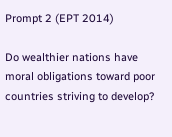Prompt 2 (EPT 2014)

Do wealthier nations have moral obligations toward poor countries striving to develop?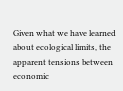Given what we have learned about ecological limits, the apparent tensions between economic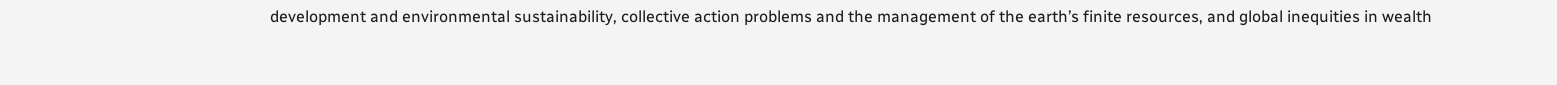development and environmental sustainability, collective action problems and the management of the earth’s finite resources, and global inequities in wealth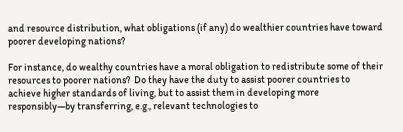and resource distribution, what obligations (if any) do wealthier countries have toward poorer developing nations?

For instance, do wealthy countries have a moral obligation to redistribute some of their resources to poorer nations?  Do they have the duty to assist poorer countries to achieve higher standards of living, but to assist them in developing more responsibly—by transferring, e.g., relevant technologies to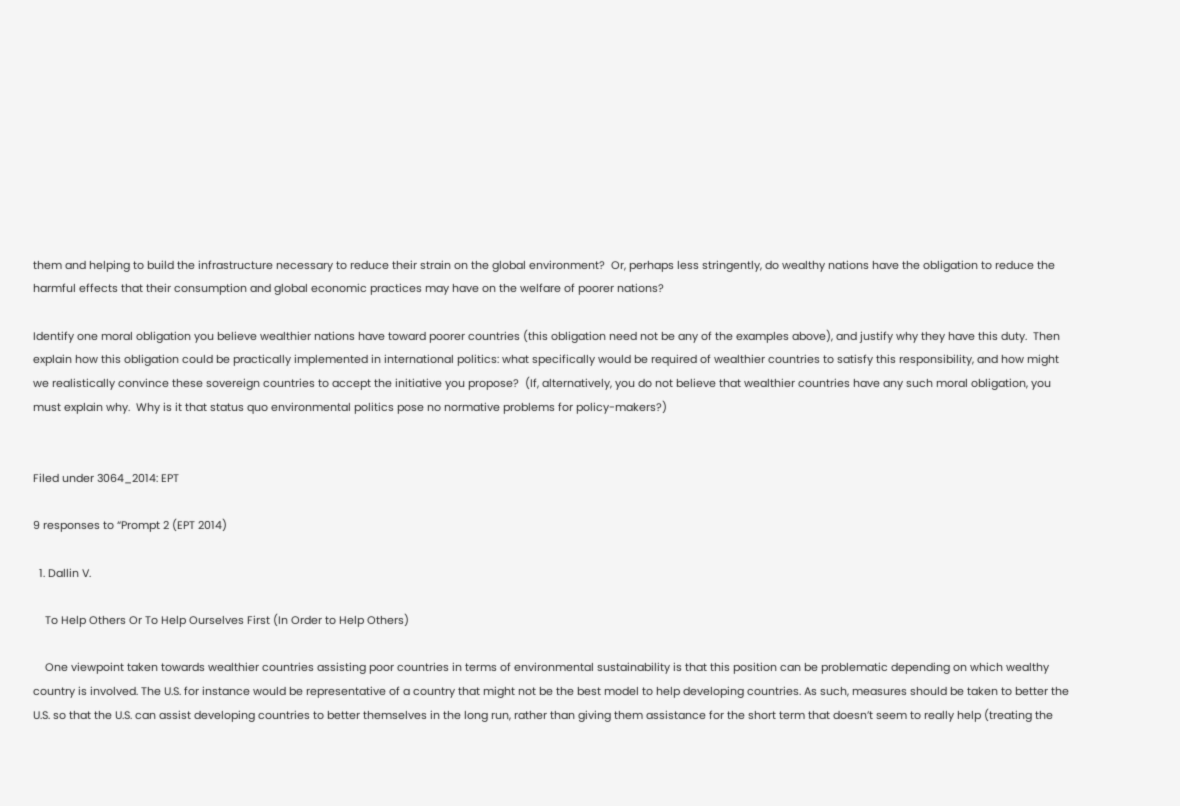them and helping to build the infrastructure necessary to reduce their strain on the global environment?  Or, perhaps less stringently, do wealthy nations have the obligation to reduce the harmful effects that their consumption and global economic practices may have on the welfare of poorer nations?

Identify one moral obligation you believe wealthier nations have toward poorer countries (this obligation need not be any of the examples above), and justify why they have this duty.  Then explain how this obligation could be practically implemented in international politics: what specifically would be required of wealthier countries to satisfy this responsibility, and how might we realistically convince these sovereign countries to accept the initiative you propose?  (If, alternatively, you do not believe that wealthier countries have any such moral obligation, you must explain why.  Why is it that status quo environmental politics pose no normative problems for policy-makers?)


Filed under 3064_2014: EPT

9 responses to “Prompt 2 (EPT 2014)

  1. Dallin V.

    To Help Others Or To Help Ourselves First (In Order to Help Others)

    One viewpoint taken towards wealthier countries assisting poor countries in terms of environmental sustainability is that this position can be problematic depending on which wealthy country is involved. The U.S. for instance would be representative of a country that might not be the best model to help developing countries. As such, measures should be taken to better the U.S. so that the U.S. can assist developing countries to better themselves in the long run, rather than giving them assistance for the short term that doesn’t seem to really help (treating the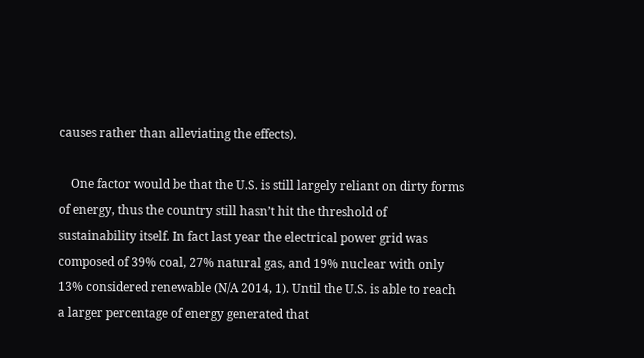causes rather than alleviating the effects).

    One factor would be that the U.S. is still largely reliant on dirty forms of energy, thus the country still hasn’t hit the threshold of sustainability itself. In fact last year the electrical power grid was composed of 39% coal, 27% natural gas, and 19% nuclear with only 13% considered renewable (N/A 2014, 1). Until the U.S. is able to reach a larger percentage of energy generated that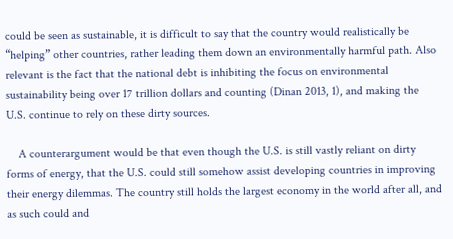could be seen as sustainable, it is difficult to say that the country would realistically be “helping” other countries, rather leading them down an environmentally harmful path. Also relevant is the fact that the national debt is inhibiting the focus on environmental sustainability being over 17 trillion dollars and counting (Dinan 2013, 1), and making the U.S. continue to rely on these dirty sources.

    A counterargument would be that even though the U.S. is still vastly reliant on dirty forms of energy, that the U.S. could still somehow assist developing countries in improving their energy dilemmas. The country still holds the largest economy in the world after all, and as such could and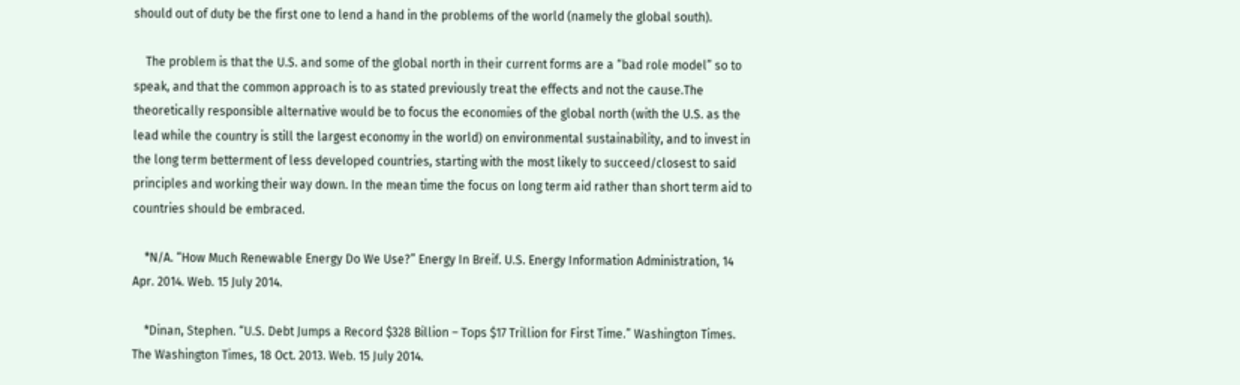should out of duty be the first one to lend a hand in the problems of the world (namely the global south).

    The problem is that the U.S. and some of the global north in their current forms are a “bad role model” so to speak, and that the common approach is to as stated previously treat the effects and not the cause.The theoretically responsible alternative would be to focus the economies of the global north (with the U.S. as the lead while the country is still the largest economy in the world) on environmental sustainability, and to invest in the long term betterment of less developed countries, starting with the most likely to succeed/closest to said principles and working their way down. In the mean time the focus on long term aid rather than short term aid to countries should be embraced.

    *N/A. “How Much Renewable Energy Do We Use?” Energy In Breif. U.S. Energy Information Administration, 14 Apr. 2014. Web. 15 July 2014.

    *Dinan, Stephen. “U.S. Debt Jumps a Record $328 Billion – Tops $17 Trillion for First Time.” Washington Times. The Washington Times, 18 Oct. 2013. Web. 15 July 2014.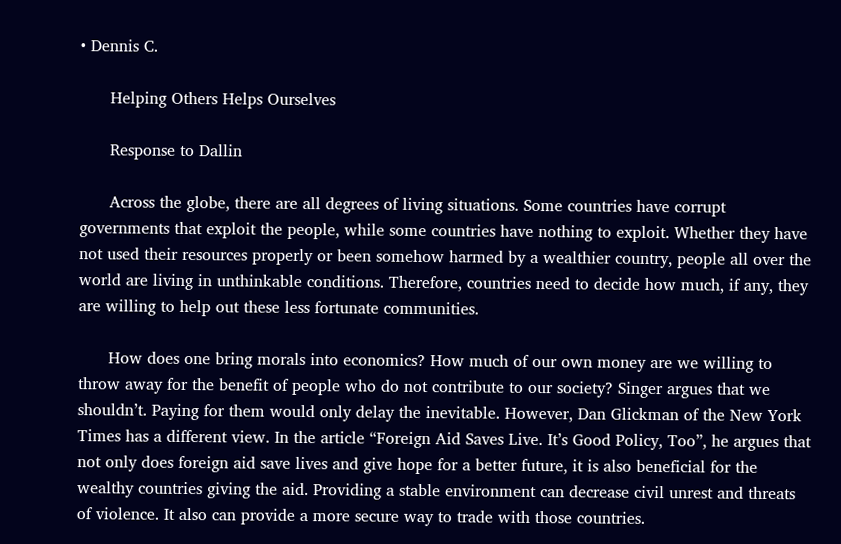• Dennis C.

      Helping Others Helps Ourselves

      Response to Dallin

      Across the globe, there are all degrees of living situations. Some countries have corrupt governments that exploit the people, while some countries have nothing to exploit. Whether they have not used their resources properly or been somehow harmed by a wealthier country, people all over the world are living in unthinkable conditions. Therefore, countries need to decide how much, if any, they are willing to help out these less fortunate communities.

      How does one bring morals into economics? How much of our own money are we willing to throw away for the benefit of people who do not contribute to our society? Singer argues that we shouldn’t. Paying for them would only delay the inevitable. However, Dan Glickman of the New York Times has a different view. In the article “Foreign Aid Saves Live. It’s Good Policy, Too”, he argues that not only does foreign aid save lives and give hope for a better future, it is also beneficial for the wealthy countries giving the aid. Providing a stable environment can decrease civil unrest and threats of violence. It also can provide a more secure way to trade with those countries.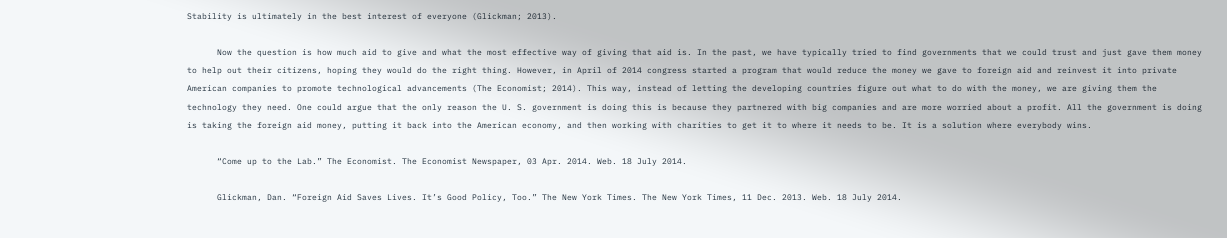Stability is ultimately in the best interest of everyone (Glickman; 2013).

      Now the question is how much aid to give and what the most effective way of giving that aid is. In the past, we have typically tried to find governments that we could trust and just gave them money to help out their citizens, hoping they would do the right thing. However, in April of 2014 congress started a program that would reduce the money we gave to foreign aid and reinvest it into private American companies to promote technological advancements (The Economist; 2014). This way, instead of letting the developing countries figure out what to do with the money, we are giving them the technology they need. One could argue that the only reason the U. S. government is doing this is because they partnered with big companies and are more worried about a profit. All the government is doing is taking the foreign aid money, putting it back into the American economy, and then working with charities to get it to where it needs to be. It is a solution where everybody wins.

      “Come up to the Lab.” The Economist. The Economist Newspaper, 03 Apr. 2014. Web. 18 July 2014.

      Glickman, Dan. “Foreign Aid Saves Lives. It’s Good Policy, Too.” The New York Times. The New York Times, 11 Dec. 2013. Web. 18 July 2014.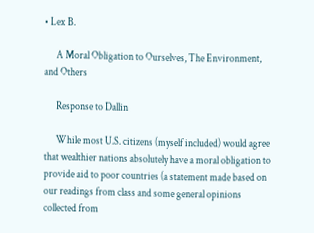• Lex B.

      A Moral Obligation to Ourselves, The Environment, and Others

      Response to Dallin

      While most U.S. citizens (myself included) would agree that wealthier nations absolutely have a moral obligation to provide aid to poor countries (a statement made based on our readings from class and some general opinions collected from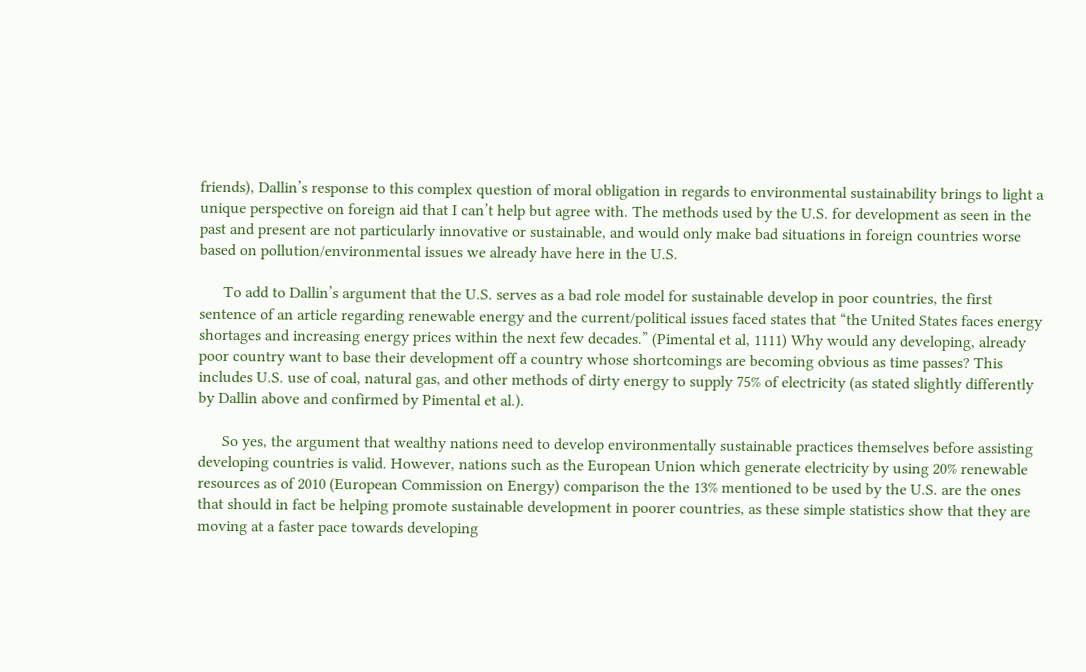friends), Dallin’s response to this complex question of moral obligation in regards to environmental sustainability brings to light a unique perspective on foreign aid that I can’t help but agree with. The methods used by the U.S. for development as seen in the past and present are not particularly innovative or sustainable, and would only make bad situations in foreign countries worse based on pollution/environmental issues we already have here in the U.S.

      To add to Dallin’s argument that the U.S. serves as a bad role model for sustainable develop in poor countries, the first sentence of an article regarding renewable energy and the current/political issues faced states that “the United States faces energy shortages and increasing energy prices within the next few decades.” (Pimental et al, 1111) Why would any developing, already poor country want to base their development off a country whose shortcomings are becoming obvious as time passes? This includes U.S. use of coal, natural gas, and other methods of dirty energy to supply 75% of electricity (as stated slightly differently by Dallin above and confirmed by Pimental et al.).

      So yes, the argument that wealthy nations need to develop environmentally sustainable practices themselves before assisting developing countries is valid. However, nations such as the European Union which generate electricity by using 20% renewable resources as of 2010 (European Commission on Energy) comparison the the 13% mentioned to be used by the U.S. are the ones that should in fact be helping promote sustainable development in poorer countries, as these simple statistics show that they are moving at a faster pace towards developing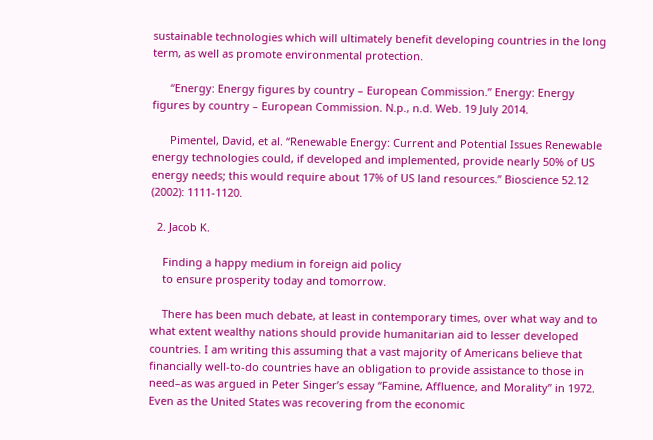sustainable technologies which will ultimately benefit developing countries in the long term, as well as promote environmental protection.

      “Energy: Energy figures by country – European Commission.” Energy: Energy figures by country – European Commission. N.p., n.d. Web. 19 July 2014.

      Pimentel, David, et al. “Renewable Energy: Current and Potential Issues Renewable energy technologies could, if developed and implemented, provide nearly 50% of US energy needs; this would require about 17% of US land resources.” Bioscience 52.12 (2002): 1111-1120.

  2. Jacob K.

    Finding a happy medium in foreign aid policy
    to ensure prosperity today and tomorrow.

    There has been much debate, at least in contemporary times, over what way and to what extent wealthy nations should provide humanitarian aid to lesser developed countries. I am writing this assuming that a vast majority of Americans believe that financially well-to-do countries have an obligation to provide assistance to those in need–as was argued in Peter Singer’s essay “Famine, Affluence, and Morality” in 1972. Even as the United States was recovering from the economic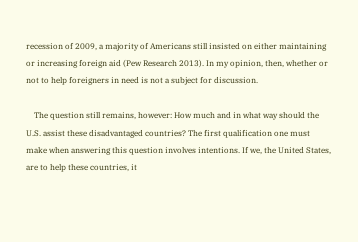recession of 2009, a majority of Americans still insisted on either maintaining or increasing foreign aid (Pew Research 2013). In my opinion, then, whether or not to help foreigners in need is not a subject for discussion.

    The question still remains, however: How much and in what way should the U.S. assist these disadvantaged countries? The first qualification one must make when answering this question involves intentions. If we, the United States, are to help these countries, it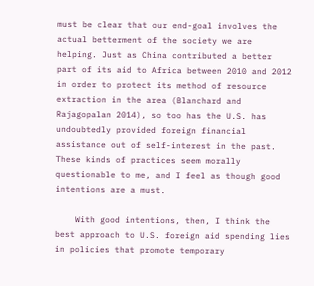must be clear that our end-goal involves the actual betterment of the society we are helping. Just as China contributed a better part of its aid to Africa between 2010 and 2012 in order to protect its method of resource extraction in the area (Blanchard and Rajagopalan 2014), so too has the U.S. has undoubtedly provided foreign financial assistance out of self-interest in the past. These kinds of practices seem morally questionable to me, and I feel as though good intentions are a must.

    With good intentions, then, I think the best approach to U.S. foreign aid spending lies in policies that promote temporary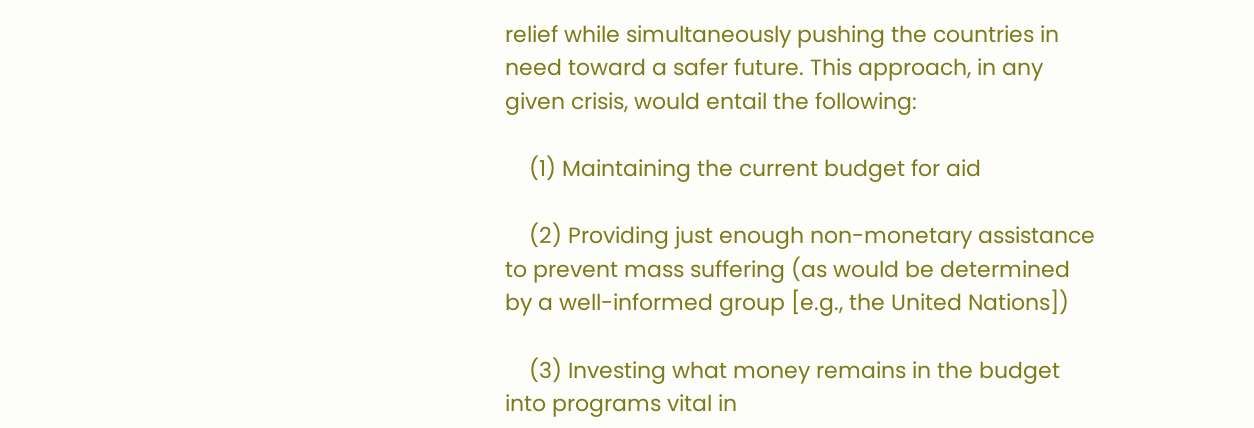relief while simultaneously pushing the countries in need toward a safer future. This approach, in any given crisis, would entail the following:

    (1) Maintaining the current budget for aid

    (2) Providing just enough non-monetary assistance to prevent mass suffering (as would be determined by a well-informed group [e.g., the United Nations])

    (3) Investing what money remains in the budget into programs vital in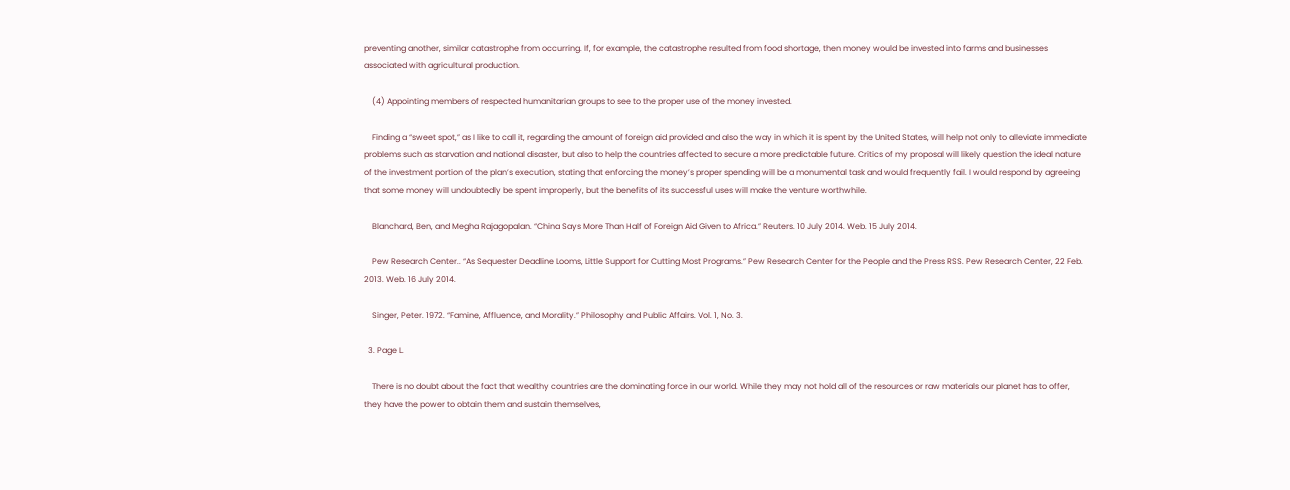preventing another, similar catastrophe from occurring. If, for example, the catastrophe resulted from food shortage, then money would be invested into farms and businesses associated with agricultural production.

    (4) Appointing members of respected humanitarian groups to see to the proper use of the money invested.

    Finding a “sweet spot,” as I like to call it, regarding the amount of foreign aid provided and also the way in which it is spent by the United States, will help not only to alleviate immediate problems such as starvation and national disaster, but also to help the countries affected to secure a more predictable future. Critics of my proposal will likely question the ideal nature of the investment portion of the plan’s execution, stating that enforcing the money’s proper spending will be a monumental task and would frequently fail. I would respond by agreeing that some money will undoubtedly be spent improperly, but the benefits of its successful uses will make the venture worthwhile.

    Blanchard, Ben, and Megha Rajagopalan. “China Says More Than Half of Foreign Aid Given to Africa.” Reuters. 10 July 2014. Web. 15 July 2014.

    Pew Research Center.. “As Sequester Deadline Looms, Little Support for Cutting Most Programs.” Pew Research Center for the People and the Press RSS. Pew Research Center, 22 Feb. 2013. Web. 16 July 2014.

    Singer, Peter. 1972. “Famine, Affluence, and Morality.” Philosophy and Public Affairs. Vol. 1, No. 3.

  3. Page L.

    There is no doubt about the fact that wealthy countries are the dominating force in our world. While they may not hold all of the resources or raw materials our planet has to offer, they have the power to obtain them and sustain themselves,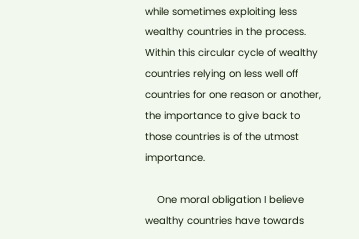while sometimes exploiting less wealthy countries in the process. Within this circular cycle of wealthy countries relying on less well off countries for one reason or another, the importance to give back to those countries is of the utmost importance.

    One moral obligation I believe wealthy countries have towards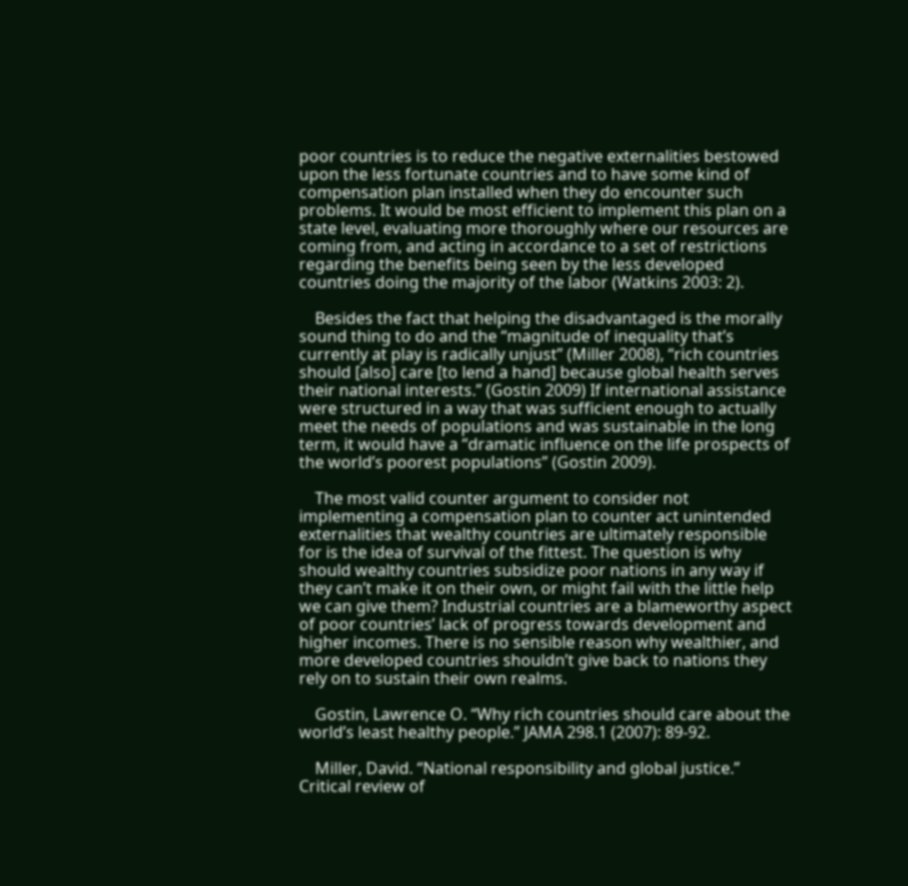poor countries is to reduce the negative externalities bestowed upon the less fortunate countries and to have some kind of compensation plan installed when they do encounter such problems. It would be most efficient to implement this plan on a state level, evaluating more thoroughly where our resources are coming from, and acting in accordance to a set of restrictions regarding the benefits being seen by the less developed countries doing the majority of the labor (Watkins 2003: 2).

    Besides the fact that helping the disadvantaged is the morally sound thing to do and the “magnitude of inequality that’s currently at play is radically unjust” (Miller 2008), “rich countries should [also] care [to lend a hand] because global health serves their national interests.” (Gostin 2009) If international assistance were structured in a way that was sufficient enough to actually meet the needs of populations and was sustainable in the long term, it would have a “dramatic influence on the life prospects of the world’s poorest populations” (Gostin 2009).

    The most valid counter argument to consider not implementing a compensation plan to counter act unintended externalities that wealthy countries are ultimately responsible for is the idea of survival of the fittest. The question is why should wealthy countries subsidize poor nations in any way if they can’t make it on their own, or might fail with the little help we can give them? Industrial countries are a blameworthy aspect of poor countries’ lack of progress towards development and higher incomes. There is no sensible reason why wealthier, and more developed countries shouldn’t give back to nations they rely on to sustain their own realms.

    Gostin, Lawrence O. “Why rich countries should care about the world’s least healthy people.” JAMA 298.1 (2007): 89-92.

    Miller, David. “National responsibility and global justice.” Critical review of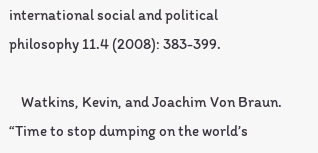international social and political philosophy 11.4 (2008): 383-399.

    Watkins, Kevin, and Joachim Von Braun. “Time to stop dumping on the world’s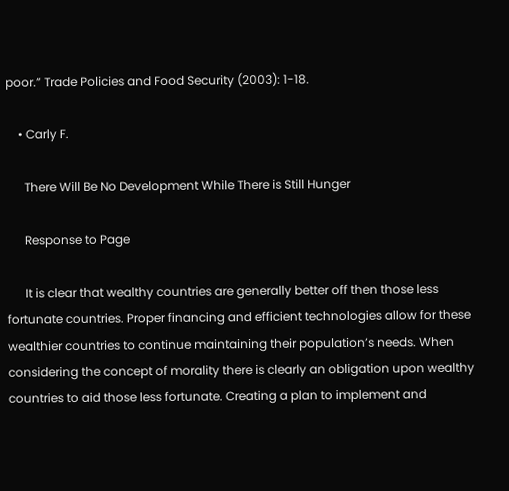poor.” Trade Policies and Food Security (2003): 1-18.

    • Carly F.

      There Will Be No Development While There is Still Hunger

      Response to Page

      It is clear that wealthy countries are generally better off then those less fortunate countries. Proper financing and efficient technologies allow for these wealthier countries to continue maintaining their population’s needs. When considering the concept of morality there is clearly an obligation upon wealthy countries to aid those less fortunate. Creating a plan to implement and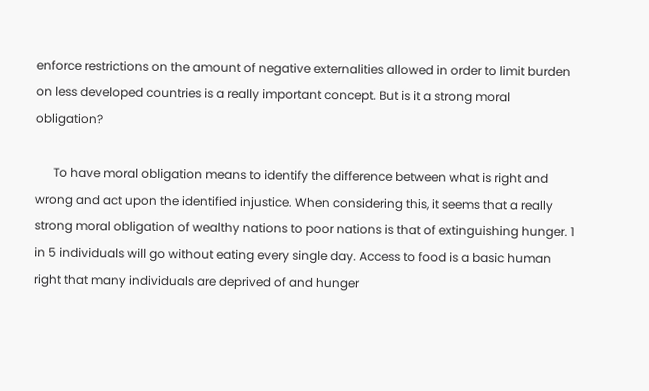enforce restrictions on the amount of negative externalities allowed in order to limit burden on less developed countries is a really important concept. But is it a strong moral obligation?

      To have moral obligation means to identify the difference between what is right and wrong and act upon the identified injustice. When considering this, it seems that a really strong moral obligation of wealthy nations to poor nations is that of extinguishing hunger. 1 in 5 individuals will go without eating every single day. Access to food is a basic human right that many individuals are deprived of and hunger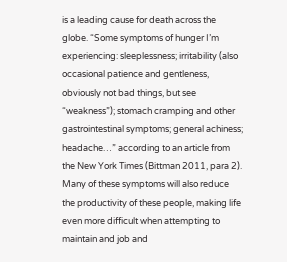is a leading cause for death across the globe. “Some symptoms of hunger I’m experiencing: sleeplessness; irritability (also occasional patience and gentleness, obviously not bad things, but see “weakness”); stomach cramping and other gastrointestinal symptoms; general achiness; headache…” according to an article from the New York Times (Bittman 2011, para 2). Many of these symptoms will also reduce the productivity of these people, making life even more difficult when attempting to maintain and job and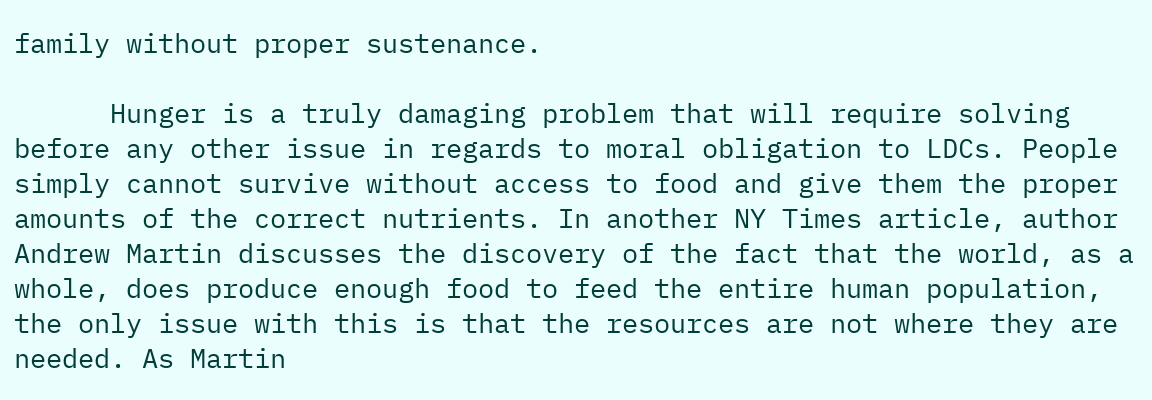family without proper sustenance.

      Hunger is a truly damaging problem that will require solving before any other issue in regards to moral obligation to LDCs. People simply cannot survive without access to food and give them the proper amounts of the correct nutrients. In another NY Times article, author Andrew Martin discusses the discovery of the fact that the world, as a whole, does produce enough food to feed the entire human population, the only issue with this is that the resources are not where they are needed. As Martin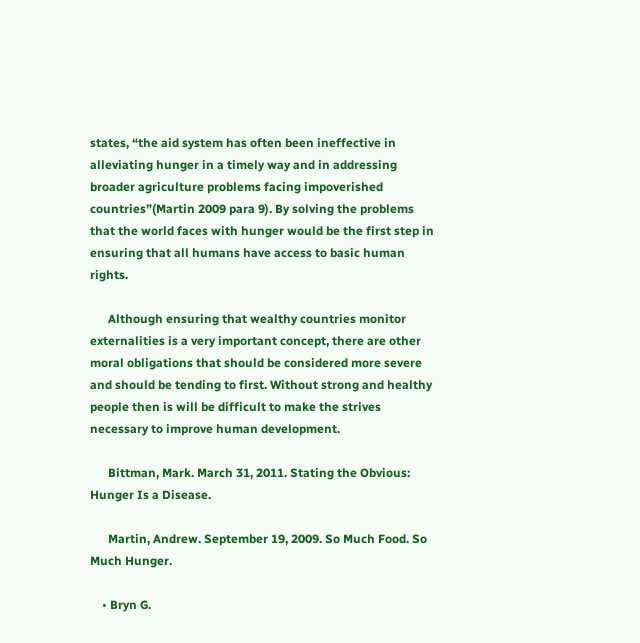states, “the aid system has often been ineffective in alleviating hunger in a timely way and in addressing broader agriculture problems facing impoverished countries”(Martin 2009 para 9). By solving the problems that the world faces with hunger would be the first step in ensuring that all humans have access to basic human rights.

      Although ensuring that wealthy countries monitor externalities is a very important concept, there are other moral obligations that should be considered more severe and should be tending to first. Without strong and healthy people then is will be difficult to make the strives necessary to improve human development.

      Bittman, Mark. March 31, 2011. Stating the Obvious: Hunger Is a Disease.

      Martin, Andrew. September 19, 2009. So Much Food. So Much Hunger.

    • Bryn G.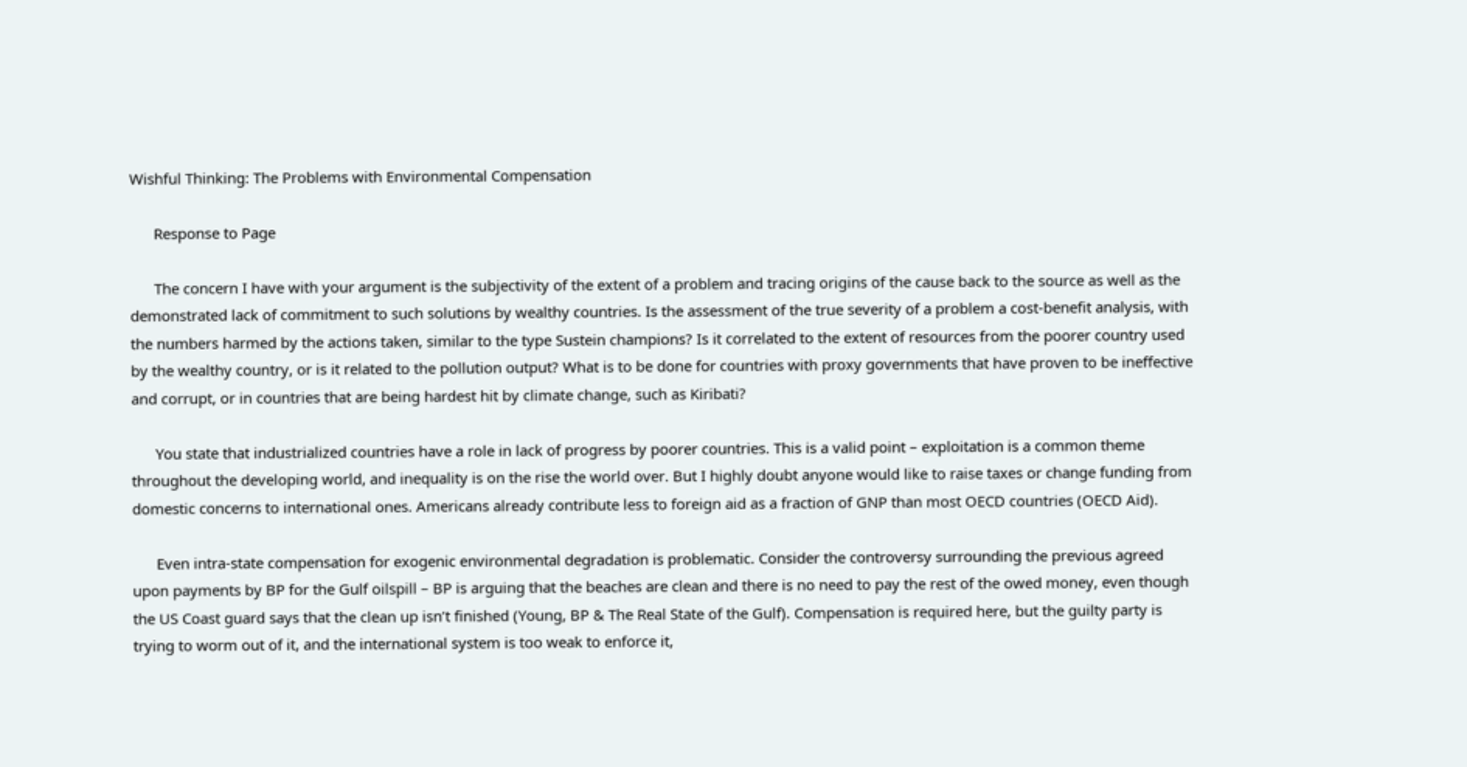Wishful Thinking: The Problems with Environmental Compensation

      Response to Page

      The concern I have with your argument is the subjectivity of the extent of a problem and tracing origins of the cause back to the source as well as the demonstrated lack of commitment to such solutions by wealthy countries. Is the assessment of the true severity of a problem a cost-benefit analysis, with the numbers harmed by the actions taken, similar to the type Sustein champions? Is it correlated to the extent of resources from the poorer country used by the wealthy country, or is it related to the pollution output? What is to be done for countries with proxy governments that have proven to be ineffective and corrupt, or in countries that are being hardest hit by climate change, such as Kiribati?

      You state that industrialized countries have a role in lack of progress by poorer countries. This is a valid point – exploitation is a common theme throughout the developing world, and inequality is on the rise the world over. But I highly doubt anyone would like to raise taxes or change funding from domestic concerns to international ones. Americans already contribute less to foreign aid as a fraction of GNP than most OECD countries (OECD Aid).

      Even intra-state compensation for exogenic environmental degradation is problematic. Consider the controversy surrounding the previous agreed upon payments by BP for the Gulf oilspill – BP is arguing that the beaches are clean and there is no need to pay the rest of the owed money, even though the US Coast guard says that the clean up isn’t finished (Young, BP & The Real State of the Gulf). Compensation is required here, but the guilty party is trying to worm out of it, and the international system is too weak to enforce it,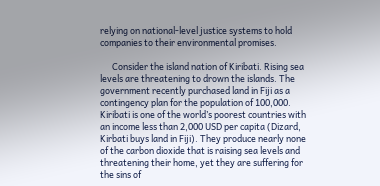relying on national-level justice systems to hold companies to their environmental promises.

      Consider the island nation of Kiribati. Rising sea levels are threatening to drown the islands. The government recently purchased land in Fiji as a contingency plan for the population of 100,000. Kiribati is one of the world’s poorest countries with an income less than 2,000 USD per capita (Dizard, Kirbati buys land in Fiji). They produce nearly none of the carbon dioxide that is raising sea levels and threatening their home, yet they are suffering for the sins of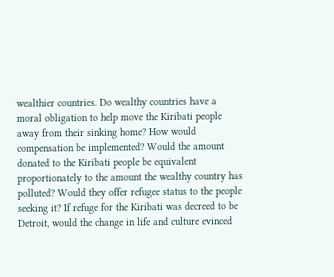wealthier countries. Do wealthy countries have a moral obligation to help move the Kiribati people away from their sinking home? How would compensation be implemented? Would the amount donated to the Kiribati people be equivalent proportionately to the amount the wealthy country has polluted? Would they offer refugee status to the people seeking it? If refuge for the Kiribati was decreed to be Detroit, would the change in life and culture evinced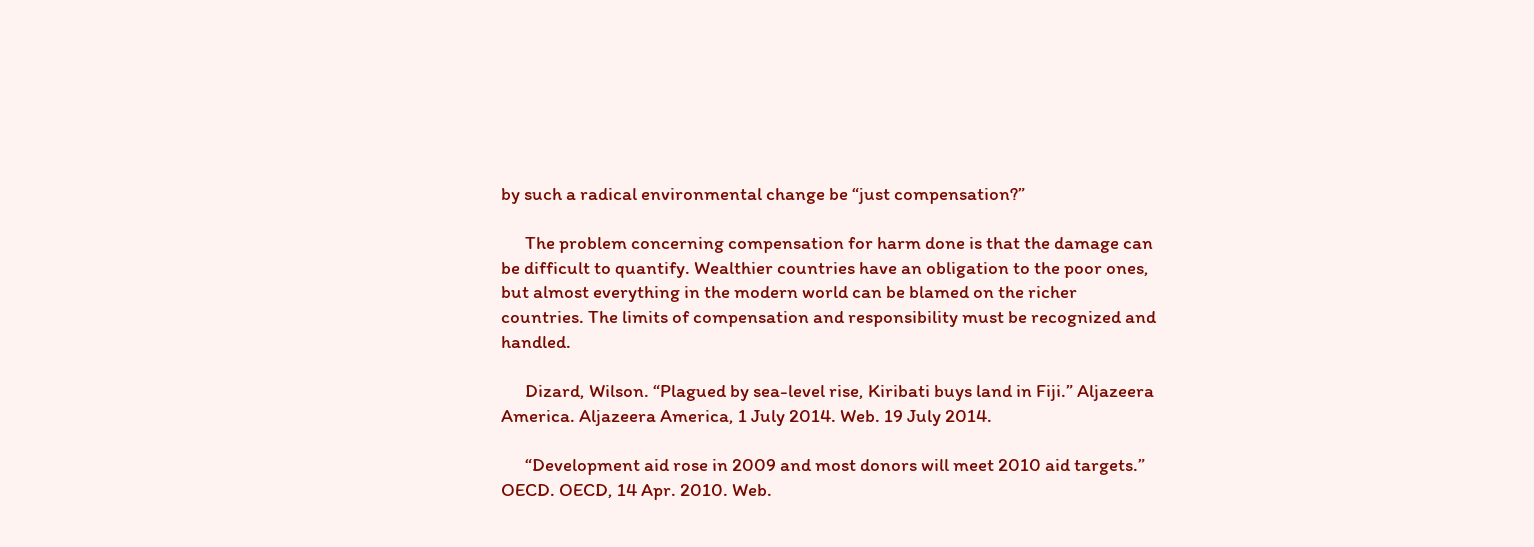by such a radical environmental change be “just compensation?”

      The problem concerning compensation for harm done is that the damage can be difficult to quantify. Wealthier countries have an obligation to the poor ones, but almost everything in the modern world can be blamed on the richer countries. The limits of compensation and responsibility must be recognized and handled.

      Dizard, Wilson. “Plagued by sea-level rise, Kiribati buys land in Fiji.” Aljazeera America. Aljazeera America, 1 July 2014. Web. 19 July 2014.

      “Development aid rose in 2009 and most donors will meet 2010 aid targets.” OECD. OECD, 14 Apr. 2010. Web.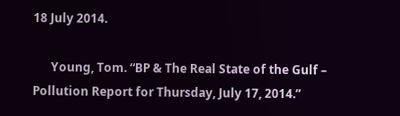18 July 2014.

      Young, Tom. “BP & The Real State of the Gulf – Pollution Report for Thursday, July 17, 2014.”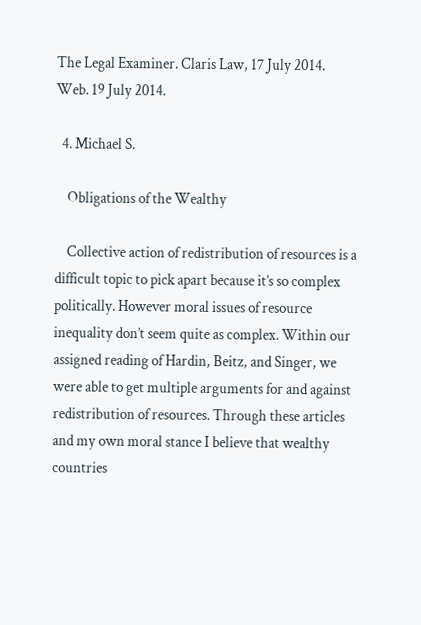The Legal Examiner. Claris Law, 17 July 2014. Web. 19 July 2014.

  4. Michael S.

    Obligations of the Wealthy

    Collective action of redistribution of resources is a difficult topic to pick apart because it’s so complex politically. However moral issues of resource inequality don’t seem quite as complex. Within our assigned reading of Hardin, Beitz, and Singer, we were able to get multiple arguments for and against redistribution of resources. Through these articles and my own moral stance I believe that wealthy countries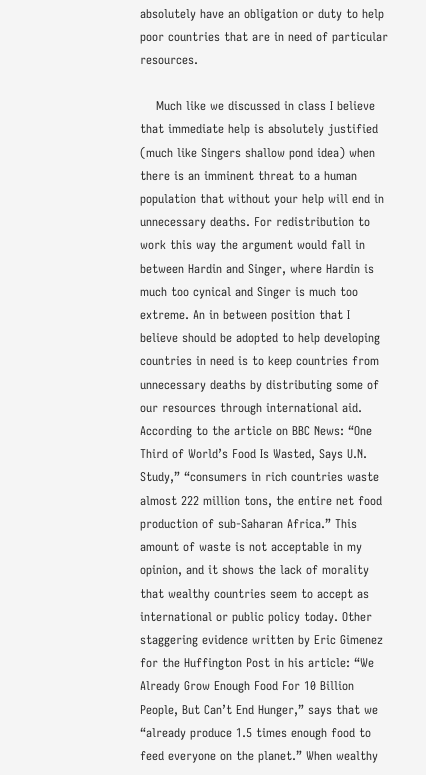absolutely have an obligation or duty to help poor countries that are in need of particular resources.

    Much like we discussed in class I believe that immediate help is absolutely justified (much like Singers shallow pond idea) when there is an imminent threat to a human population that without your help will end in unnecessary deaths. For redistribution to work this way the argument would fall in between Hardin and Singer, where Hardin is much too cynical and Singer is much too extreme. An in between position that I believe should be adopted to help developing countries in need is to keep countries from unnecessary deaths by distributing some of our resources through international aid. According to the article on BBC News: “One Third of World’s Food Is Wasted, Says U.N. Study,” “consumers in rich countries waste almost 222 million tons, the entire net food production of sub-Saharan Africa.” This amount of waste is not acceptable in my opinion, and it shows the lack of morality that wealthy countries seem to accept as international or public policy today. Other staggering evidence written by Eric Gimenez for the Huffington Post in his article: “We Already Grow Enough Food For 10 Billion People, But Can’t End Hunger,” says that we “already produce 1.5 times enough food to feed everyone on the planet.” When wealthy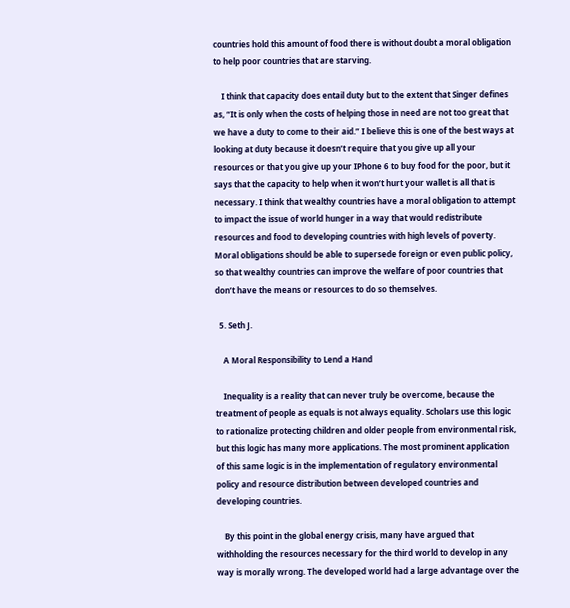countries hold this amount of food there is without doubt a moral obligation to help poor countries that are starving.

    I think that capacity does entail duty but to the extent that Singer defines as, “It is only when the costs of helping those in need are not too great that we have a duty to come to their aid.” I believe this is one of the best ways at looking at duty because it doesn’t require that you give up all your resources or that you give up your IPhone 6 to buy food for the poor, but it says that the capacity to help when it won’t hurt your wallet is all that is necessary. I think that wealthy countries have a moral obligation to attempt to impact the issue of world hunger in a way that would redistribute resources and food to developing countries with high levels of poverty. Moral obligations should be able to supersede foreign or even public policy, so that wealthy countries can improve the welfare of poor countries that don’t have the means or resources to do so themselves.

  5. Seth J.

    A Moral Responsibility to Lend a Hand

    Inequality is a reality that can never truly be overcome, because the treatment of people as equals is not always equality. Scholars use this logic to rationalize protecting children and older people from environmental risk, but this logic has many more applications. The most prominent application of this same logic is in the implementation of regulatory environmental policy and resource distribution between developed countries and developing countries.

    By this point in the global energy crisis, many have argued that withholding the resources necessary for the third world to develop in any way is morally wrong. The developed world had a large advantage over the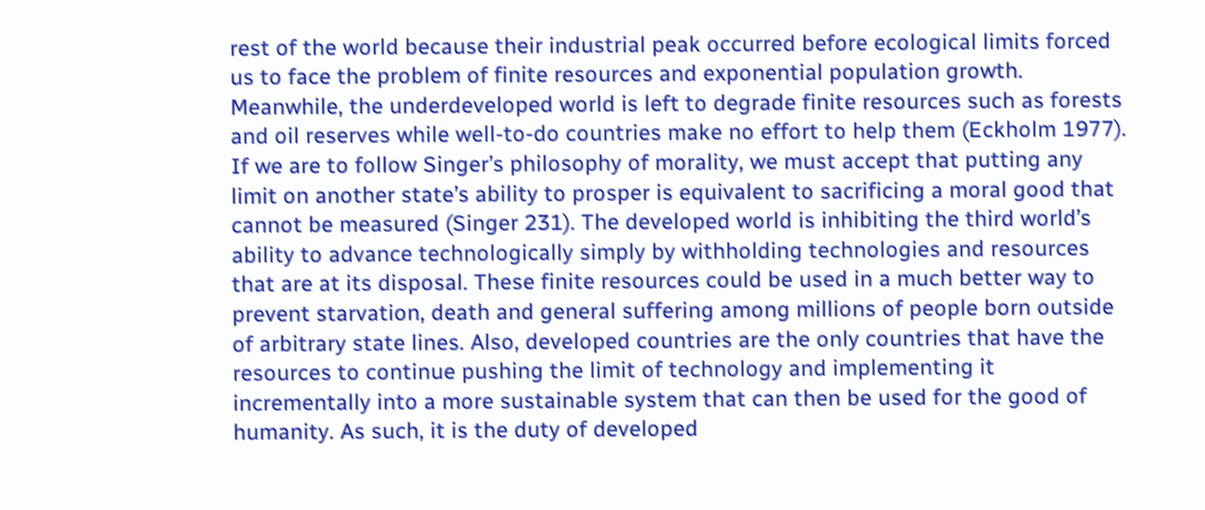rest of the world because their industrial peak occurred before ecological limits forced us to face the problem of finite resources and exponential population growth. Meanwhile, the underdeveloped world is left to degrade finite resources such as forests and oil reserves while well-to-do countries make no effort to help them (Eckholm 1977). If we are to follow Singer’s philosophy of morality, we must accept that putting any limit on another state’s ability to prosper is equivalent to sacrificing a moral good that cannot be measured (Singer 231). The developed world is inhibiting the third world’s ability to advance technologically simply by withholding technologies and resources that are at its disposal. These finite resources could be used in a much better way to prevent starvation, death and general suffering among millions of people born outside of arbitrary state lines. Also, developed countries are the only countries that have the resources to continue pushing the limit of technology and implementing it incrementally into a more sustainable system that can then be used for the good of humanity. As such, it is the duty of developed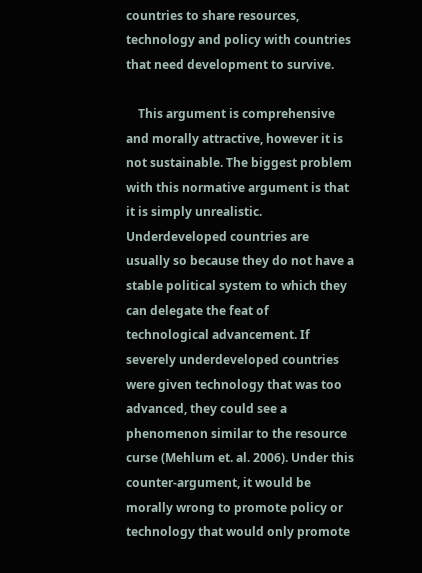countries to share resources, technology and policy with countries that need development to survive.

    This argument is comprehensive and morally attractive, however it is not sustainable. The biggest problem with this normative argument is that it is simply unrealistic. Underdeveloped countries are usually so because they do not have a stable political system to which they can delegate the feat of technological advancement. If severely underdeveloped countries were given technology that was too advanced, they could see a phenomenon similar to the resource curse (Mehlum et. al. 2006). Under this counter-argument, it would be morally wrong to promote policy or technology that would only promote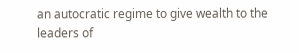an autocratic regime to give wealth to the leaders of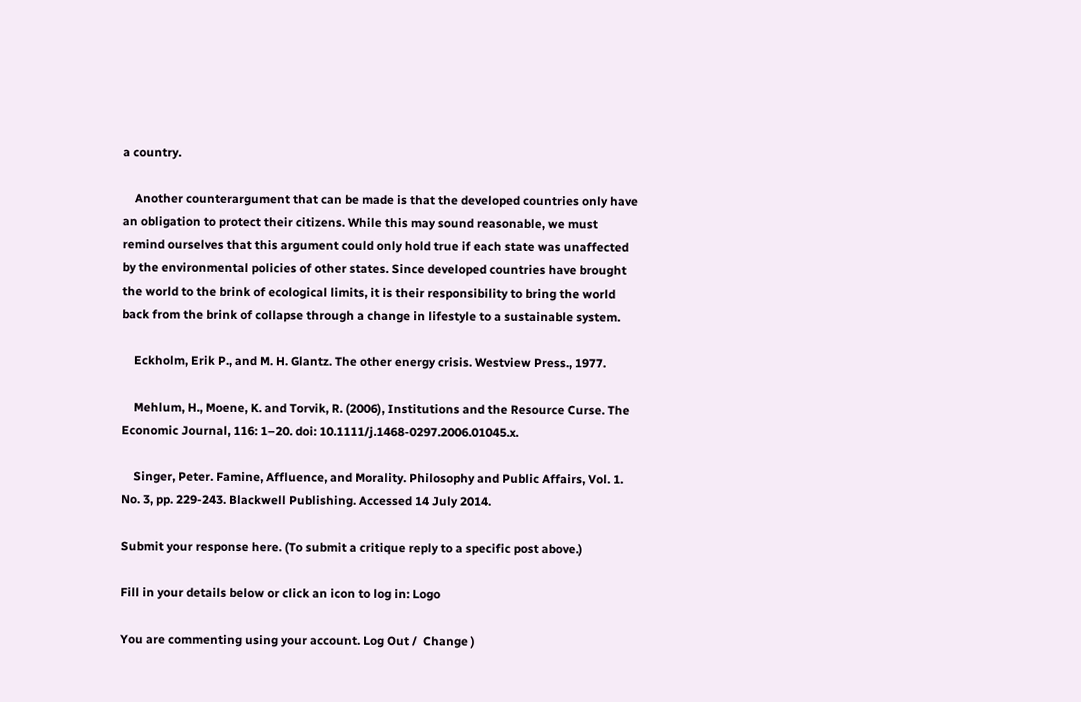a country.

    Another counterargument that can be made is that the developed countries only have an obligation to protect their citizens. While this may sound reasonable, we must remind ourselves that this argument could only hold true if each state was unaffected by the environmental policies of other states. Since developed countries have brought the world to the brink of ecological limits, it is their responsibility to bring the world back from the brink of collapse through a change in lifestyle to a sustainable system.

    Eckholm, Erik P., and M. H. Glantz. The other energy crisis. Westview Press., 1977.

    Mehlum, H., Moene, K. and Torvik, R. (2006), Institutions and the Resource Curse. The Economic Journal, 116: 1–20. doi: 10.1111/j.1468-0297.2006.01045.x.

    Singer, Peter. Famine, Affluence, and Morality. Philosophy and Public Affairs, Vol. 1. No. 3, pp. 229-243. Blackwell Publishing. Accessed 14 July 2014.

Submit your response here. (To submit a critique reply to a specific post above.)

Fill in your details below or click an icon to log in: Logo

You are commenting using your account. Log Out /  Change )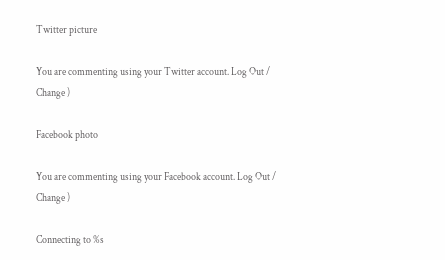Twitter picture

You are commenting using your Twitter account. Log Out /  Change )

Facebook photo

You are commenting using your Facebook account. Log Out /  Change )

Connecting to %s